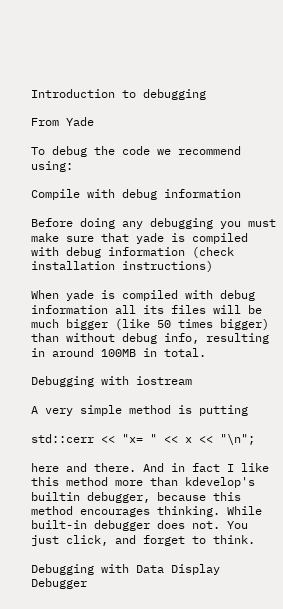Introduction to debugging

From Yade

To debug the code we recommend using:

Compile with debug information

Before doing any debugging you must make sure that yade is compiled with debug information (check installation instructions)

When yade is compiled with debug information all its files will be much bigger (like 50 times bigger) than without debug info, resulting in around 100MB in total.

Debugging with iostream

A very simple method is putting

std::cerr << "x= " << x << "\n";

here and there. And in fact I like this method more than kdevelop's builtin debugger, because this method encourages thinking. While built-in debugger does not. You just click, and forget to think.

Debugging with Data Display Debugger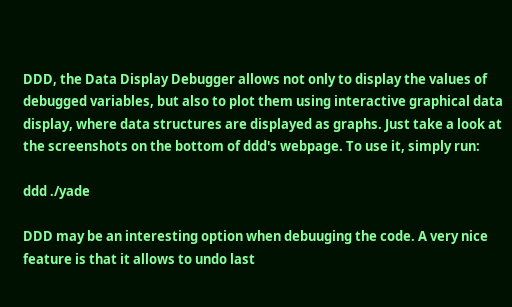DDD, the Data Display Debugger allows not only to display the values of debugged variables, but also to plot them using interactive graphical data display, where data structures are displayed as graphs. Just take a look at the screenshots on the bottom of ddd's webpage. To use it, simply run:

ddd ./yade

DDD may be an interesting option when debuuging the code. A very nice feature is that it allows to undo last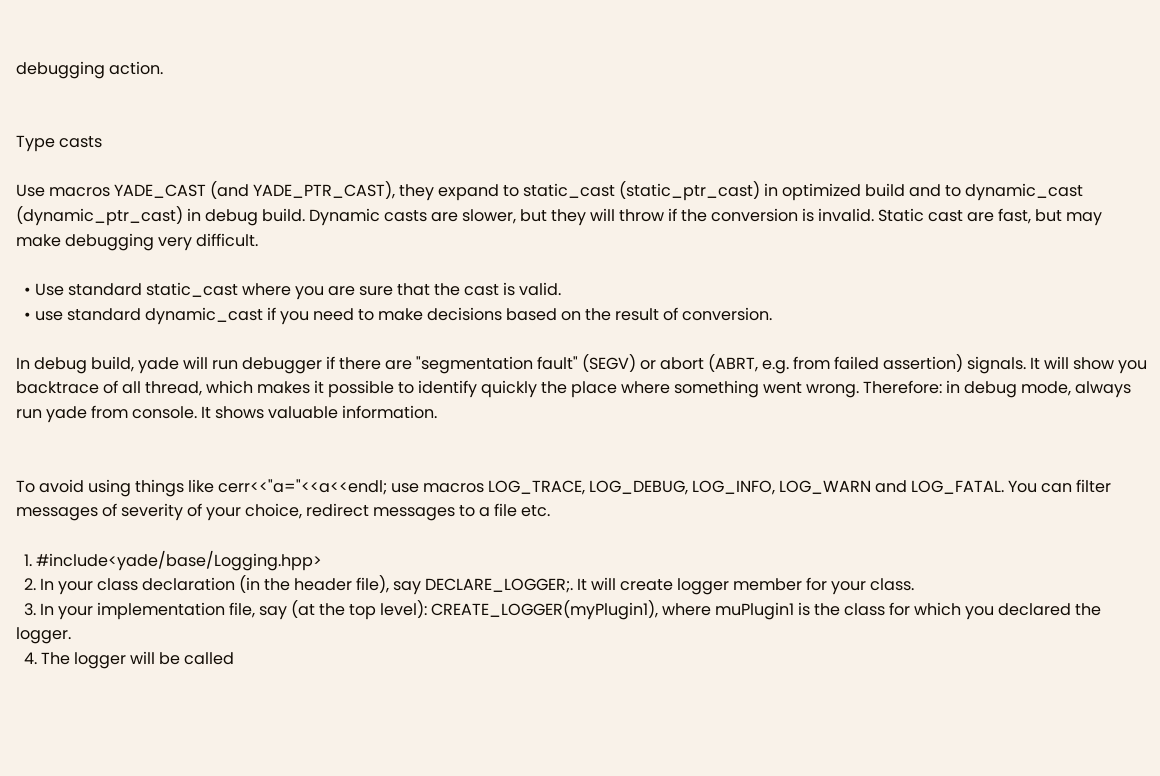debugging action.


Type casts

Use macros YADE_CAST (and YADE_PTR_CAST), they expand to static_cast (static_ptr_cast) in optimized build and to dynamic_cast (dynamic_ptr_cast) in debug build. Dynamic casts are slower, but they will throw if the conversion is invalid. Static cast are fast, but may make debugging very difficult.

  • Use standard static_cast where you are sure that the cast is valid.
  • use standard dynamic_cast if you need to make decisions based on the result of conversion.

In debug build, yade will run debugger if there are "segmentation fault" (SEGV) or abort (ABRT, e.g. from failed assertion) signals. It will show you backtrace of all thread, which makes it possible to identify quickly the place where something went wrong. Therefore: in debug mode, always run yade from console. It shows valuable information.


To avoid using things like cerr<<"a="<<a<<endl; use macros LOG_TRACE, LOG_DEBUG, LOG_INFO, LOG_WARN and LOG_FATAL. You can filter messages of severity of your choice, redirect messages to a file etc.

  1. #include<yade/base/Logging.hpp>
  2. In your class declaration (in the header file), say DECLARE_LOGGER;. It will create logger member for your class.
  3. In your implementation file, say (at the top level): CREATE_LOGGER(myPlugin1), where muPlugin1 is the class for which you declared the logger.
  4. The logger will be called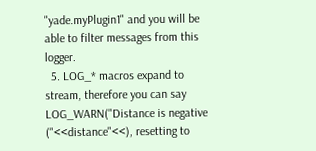"yade.myPlugin1" and you will be able to filter messages from this logger.
  5. LOG_* macros expand to stream, therefore you can say LOG_WARN("Distance is negative ("<<distance"<<), resetting to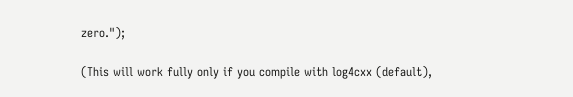zero.");

(This will work fully only if you compile with log4cxx (default),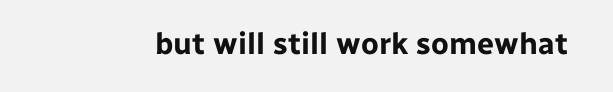but will still work somewhat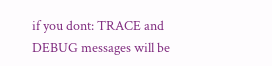if you dont: TRACE and DEBUG messages will be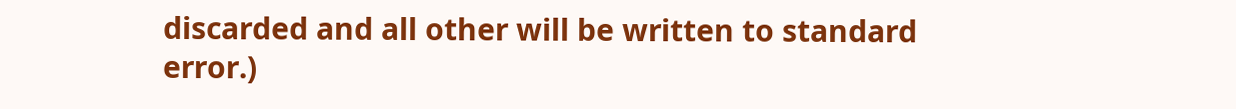discarded and all other will be written to standard error.)